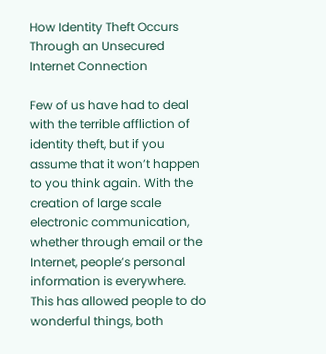How Identity Theft Occurs Through an Unsecured Internet Connection

Few of us have had to deal with the terrible affliction of identity theft, but if you assume that it won’t happen to you think again. With the creation of large scale electronic communication, whether through email or the Internet, people’s personal information is everywhere. This has allowed people to do wonderful things, both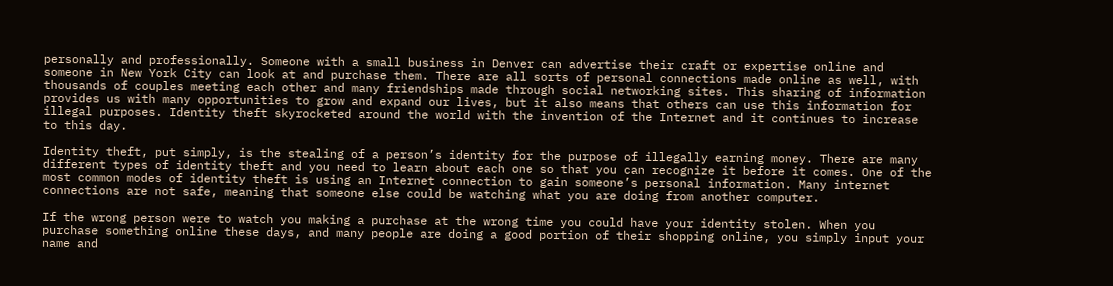personally and professionally. Someone with a small business in Denver can advertise their craft or expertise online and someone in New York City can look at and purchase them. There are all sorts of personal connections made online as well, with thousands of couples meeting each other and many friendships made through social networking sites. This sharing of information provides us with many opportunities to grow and expand our lives, but it also means that others can use this information for illegal purposes. Identity theft skyrocketed around the world with the invention of the Internet and it continues to increase to this day.

Identity theft, put simply, is the stealing of a person’s identity for the purpose of illegally earning money. There are many different types of identity theft and you need to learn about each one so that you can recognize it before it comes. One of the most common modes of identity theft is using an Internet connection to gain someone’s personal information. Many internet connections are not safe, meaning that someone else could be watching what you are doing from another computer.

If the wrong person were to watch you making a purchase at the wrong time you could have your identity stolen. When you purchase something online these days, and many people are doing a good portion of their shopping online, you simply input your name and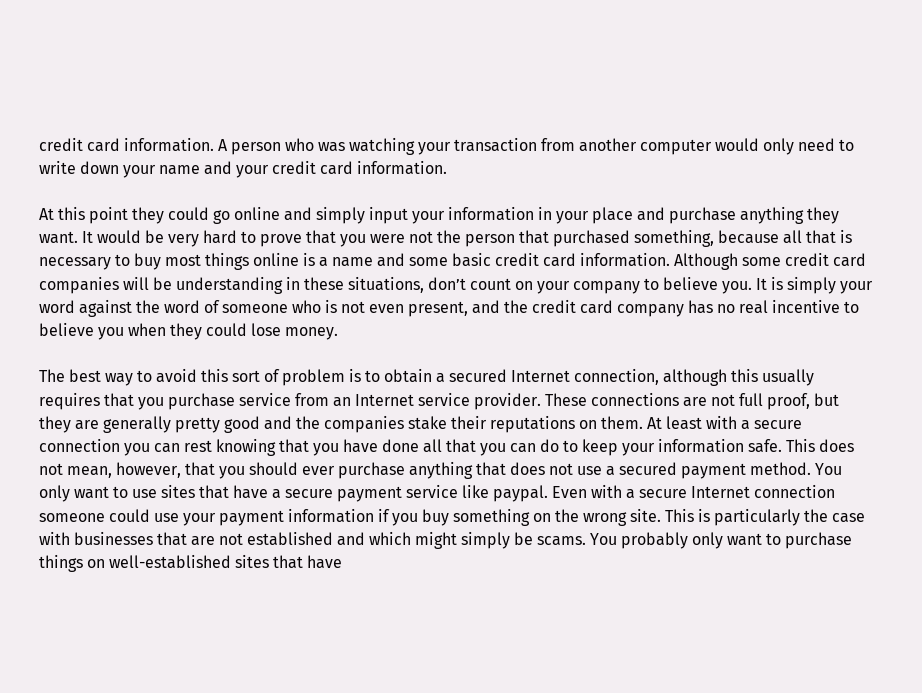credit card information. A person who was watching your transaction from another computer would only need to write down your name and your credit card information.

At this point they could go online and simply input your information in your place and purchase anything they want. It would be very hard to prove that you were not the person that purchased something, because all that is necessary to buy most things online is a name and some basic credit card information. Although some credit card companies will be understanding in these situations, don’t count on your company to believe you. It is simply your word against the word of someone who is not even present, and the credit card company has no real incentive to believe you when they could lose money.

The best way to avoid this sort of problem is to obtain a secured Internet connection, although this usually requires that you purchase service from an Internet service provider. These connections are not full proof, but they are generally pretty good and the companies stake their reputations on them. At least with a secure connection you can rest knowing that you have done all that you can do to keep your information safe. This does not mean, however, that you should ever purchase anything that does not use a secured payment method. You only want to use sites that have a secure payment service like paypal. Even with a secure Internet connection someone could use your payment information if you buy something on the wrong site. This is particularly the case with businesses that are not established and which might simply be scams. You probably only want to purchase things on well-established sites that have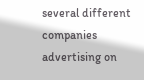several different companies advertising on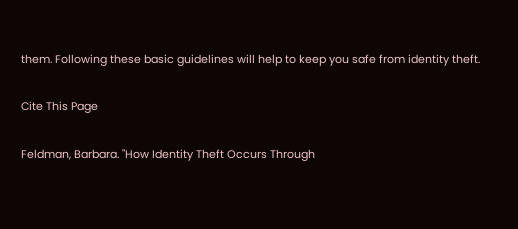them. Following these basic guidelines will help to keep you safe from identity theft.

Cite This Page

Feldman, Barbara. "How Identity Theft Occurs Through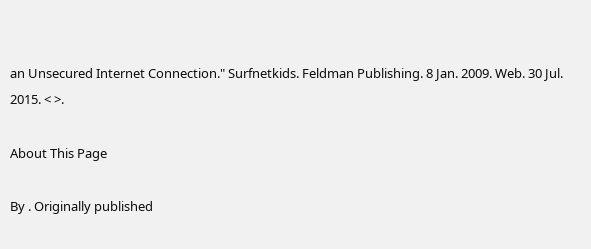an Unsecured Internet Connection." Surfnetkids. Feldman Publishing. 8 Jan. 2009. Web. 30 Jul. 2015. < >.

About This Page

By . Originally published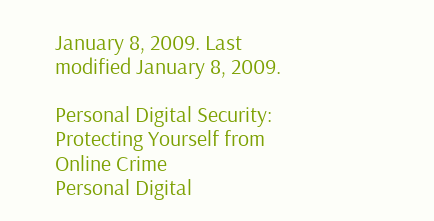January 8, 2009. Last modified January 8, 2009.

Personal Digital Security: Protecting Yourself from Online Crime
Personal Digital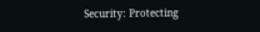Security: Protecting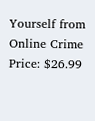Yourself from Online Crime
Price: $26.99